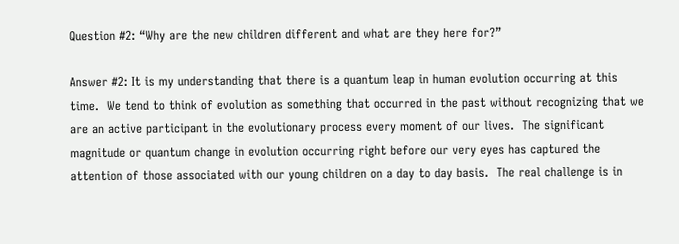Question #2: “Why are the new children different and what are they here for?”

Answer #2: It is my understanding that there is a quantum leap in human evolution occurring at this time.  We tend to think of evolution as something that occurred in the past without recognizing that we are an active participant in the evolutionary process every moment of our lives.  The significant magnitude or quantum change in evolution occurring right before our very eyes has captured the attention of those associated with our young children on a day to day basis.  The real challenge is in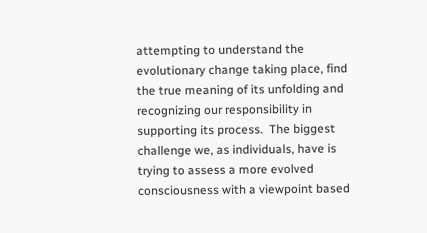attempting to understand the evolutionary change taking place, find the true meaning of its unfolding and recognizing our responsibility in supporting its process.  The biggest challenge we, as individuals, have is trying to assess a more evolved consciousness with a viewpoint based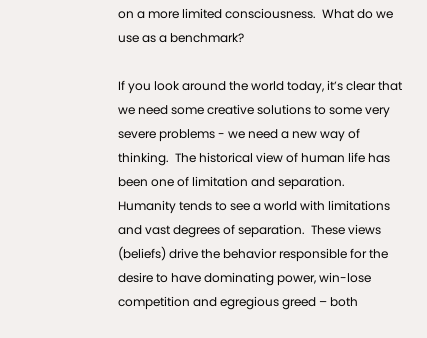on a more limited consciousness.  What do we use as a benchmark?

If you look around the world today, it’s clear that we need some creative solutions to some very severe problems - we need a new way of thinking.  The historical view of human life has been one of limitation and separation.  Humanity tends to see a world with limitations and vast degrees of separation.  These views (beliefs) drive the behavior responsible for the desire to have dominating power, win-lose competition and egregious greed – both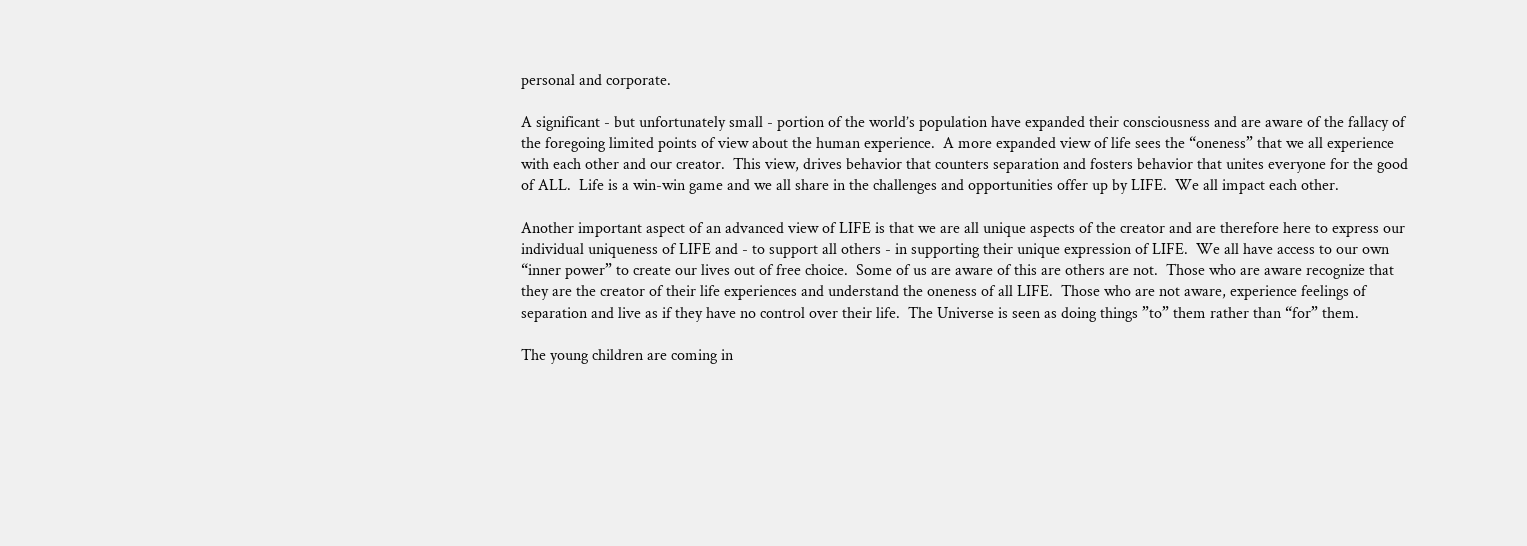personal and corporate.

A significant - but unfortunately small - portion of the world’s population have expanded their consciousness and are aware of the fallacy of the foregoing limited points of view about the human experience.  A more expanded view of life sees the “oneness” that we all experience with each other and our creator.  This view, drives behavior that counters separation and fosters behavior that unites everyone for the good of ALL.  Life is a win-win game and we all share in the challenges and opportunities offer up by LIFE.  We all impact each other.

Another important aspect of an advanced view of LIFE is that we are all unique aspects of the creator and are therefore here to express our individual uniqueness of LIFE and - to support all others - in supporting their unique expression of LIFE.  We all have access to our own “inner power” to create our lives out of free choice.  Some of us are aware of this are others are not.  Those who are aware recognize that they are the creator of their life experiences and understand the oneness of all LIFE.  Those who are not aware, experience feelings of separation and live as if they have no control over their life.  The Universe is seen as doing things ”to” them rather than “for” them.

The young children are coming in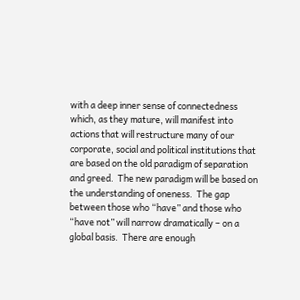with a deep inner sense of connectedness which, as they mature, will manifest into actions that will restructure many of our corporate, social and political institutions that are based on the old paradigm of separation and greed.  The new paradigm will be based on the understanding of oneness.  The gap between those who “have” and those who “have not” will narrow dramatically – on a global basis.  There are enough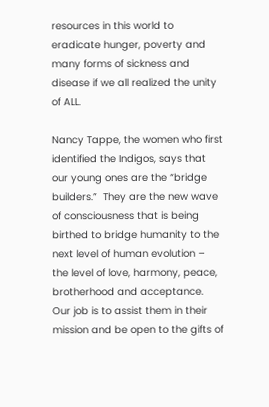resources in this world to eradicate hunger, poverty and many forms of sickness and disease if we all realized the unity of ALL.

Nancy Tappe, the women who first identified the Indigos, says that our young ones are the “bridge builders.”  They are the new wave of consciousness that is being birthed to bridge humanity to the next level of human evolution – the level of love, harmony, peace, brotherhood and acceptance.  Our job is to assist them in their mission and be open to the gifts of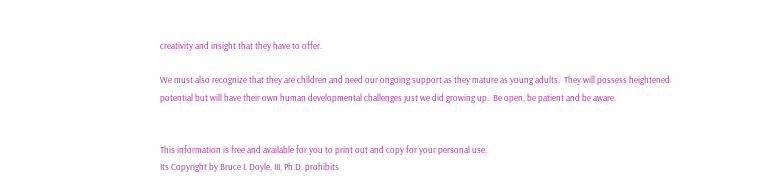creativity and insight that they have to offer.

We must also recognize that they are children and need our ongoing support as they mature as young adults.  They will possess heightened potential but will have their own human developmental challenges just we did growing up.  Be open, be patient and be aware.


This information is free and available for you to print out and copy for your personal use.
Its Copyright by Bruce I. Doyle, III, Ph.D. prohibits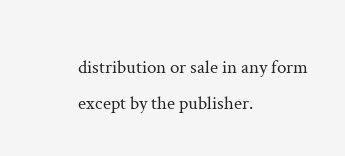distribution or sale in any form except by the publisher.